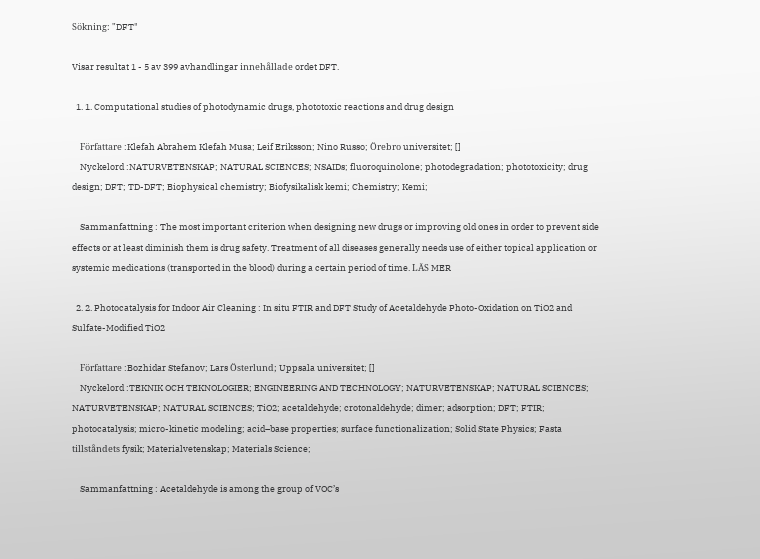Sökning: "DFT"

Visar resultat 1 - 5 av 399 avhandlingar innehållade ordet DFT.

  1. 1. Computational studies of photodynamic drugs, phototoxic reactions and drug design

    Författare :Klefah Abrahem Klefah Musa; Leif Eriksson; Nino Russo; Örebro universitet; []
    Nyckelord :NATURVETENSKAP; NATURAL SCIENCES; NSAIDs; fluoroquinolone; photodegradation; phototoxicity; drug design; DFT; TD-DFT; Biophysical chemistry; Biofysikalisk kemi; Chemistry; Kemi;

    Sammanfattning : The most important criterion when designing new drugs or improving old ones in order to prevent side effects or at least diminish them is drug safety. Treatment of all diseases generally needs use of either topical application or systemic medications (transported in the blood) during a certain period of time. LÄS MER

  2. 2. Photocatalysis for Indoor Air Cleaning : In situ FTIR and DFT Study of Acetaldehyde Photo-Oxidation on TiO2 and Sulfate-Modified TiO2

    Författare :Bozhidar Stefanov; Lars Österlund; Uppsala universitet; []
    Nyckelord :TEKNIK OCH TEKNOLOGIER; ENGINEERING AND TECHNOLOGY; NATURVETENSKAP; NATURAL SCIENCES; NATURVETENSKAP; NATURAL SCIENCES; TiO2; acetaldehyde; crotonaldehyde; dimer; adsorption; DFT; FTIR; photocatalysis; micro-kinetic modeling; acid–base properties; surface functionalization; Solid State Physics; Fasta tillståndets fysik; Materialvetenskap; Materials Science;

    Sammanfattning : Acetaldehyde is among the group of VOC’s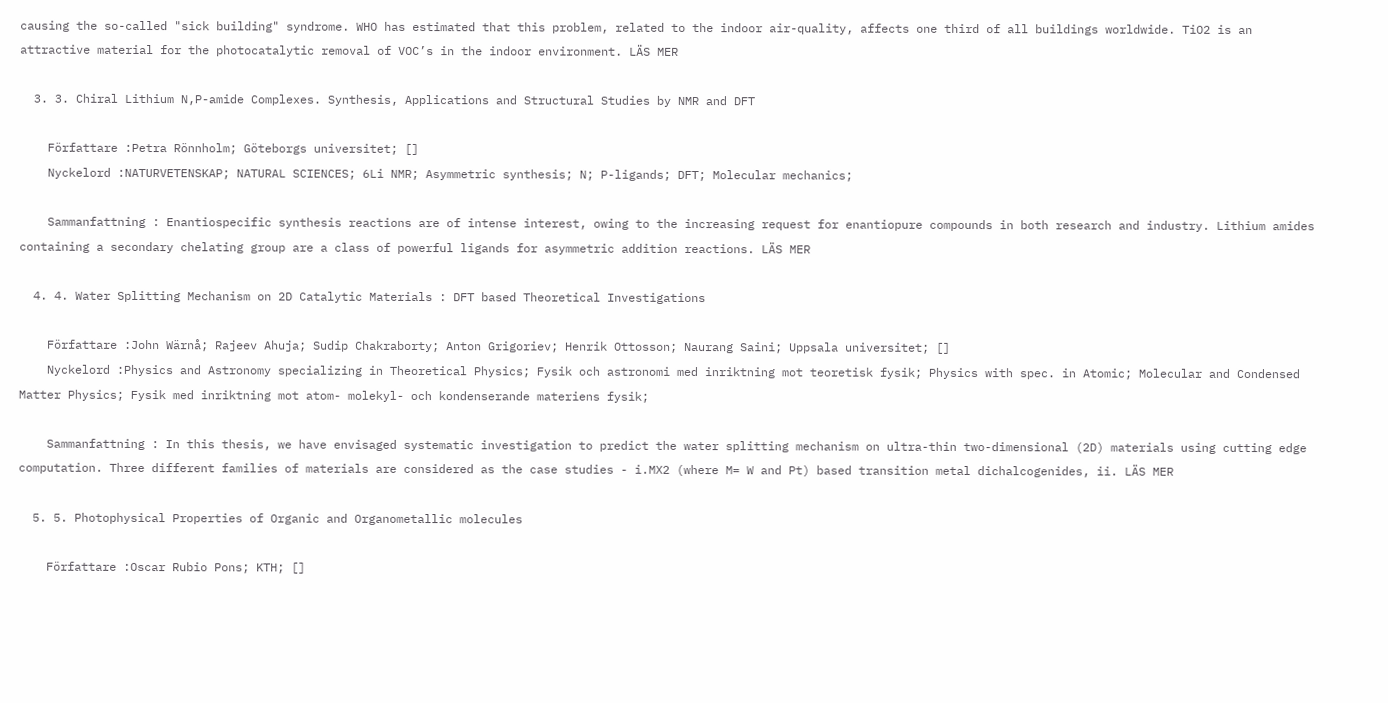causing the so-called "sick building" syndrome. WHO has estimated that this problem, related to the indoor air-quality, affects one third of all buildings worldwide. TiO2 is an attractive material for the photocatalytic removal of VOC’s in the indoor environment. LÄS MER

  3. 3. Chiral Lithium N,P-amide Complexes. Synthesis, Applications and Structural Studies by NMR and DFT

    Författare :Petra Rönnholm; Göteborgs universitet; []
    Nyckelord :NATURVETENSKAP; NATURAL SCIENCES; 6Li NMR; Asymmetric synthesis; N; P-ligands; DFT; Molecular mechanics;

    Sammanfattning : Enantiospecific synthesis reactions are of intense interest, owing to the increasing request for enantiopure compounds in both research and industry. Lithium amides containing a secondary chelating group are a class of powerful ligands for asymmetric addition reactions. LÄS MER

  4. 4. Water Splitting Mechanism on 2D Catalytic Materials : DFT based Theoretical Investigations

    Författare :John Wärnå; Rajeev Ahuja; Sudip Chakraborty; Anton Grigoriev; Henrik Ottosson; Naurang Saini; Uppsala universitet; []
    Nyckelord :Physics and Astronomy specializing in Theoretical Physics; Fysik och astronomi med inriktning mot teoretisk fysik; Physics with spec. in Atomic; Molecular and Condensed Matter Physics; Fysik med inriktning mot atom- molekyl- och kondenserande materiens fysik;

    Sammanfattning : In this thesis, we have envisaged systematic investigation to predict the water splitting mechanism on ultra-thin two-dimensional (2D) materials using cutting edge computation. Three different families of materials are considered as the case studies - i.MX2 (where M= W and Pt) based transition metal dichalcogenides, ii. LÄS MER

  5. 5. Photophysical Properties of Organic and Organometallic molecules

    Författare :Oscar Rubio Pons; KTH; []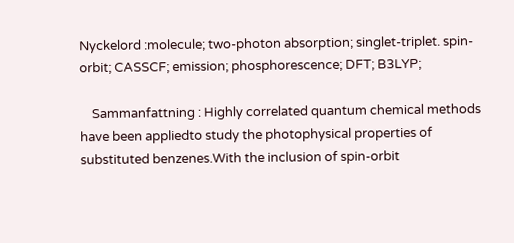Nyckelord :molecule; two-photon absorption; singlet-triplet. spin-orbit; CASSCF; emission; phosphorescence; DFT; B3LYP;

    Sammanfattning : Highly correlated quantum chemical methods have been appliedto study the photophysical properties of substituted benzenes.With the inclusion of spin-orbit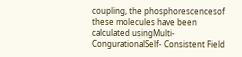coupling, the phosphorescencesof these molecules have been calculated usingMulti-CongurationalSelf- Consistent Field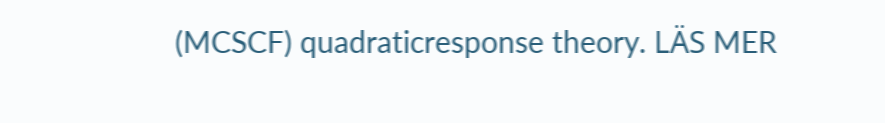(MCSCF) quadraticresponse theory. LÄS MER